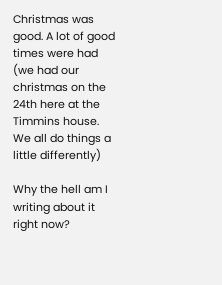Christmas was good. A lot of good times were had (we had our christmas on the 24th here at the Timmins house. We all do things a little differently)

Why the hell am I writing about it right now?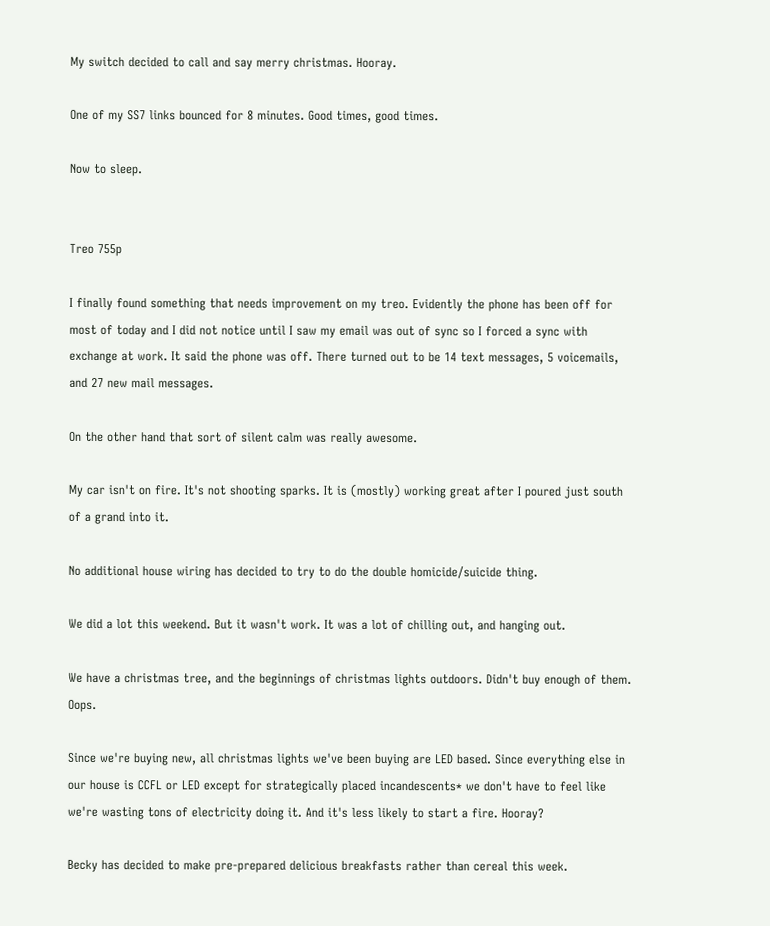My switch decided to call and say merry christmas. Hooray.

One of my SS7 links bounced for 8 minutes. Good times, good times.

Now to sleep.


Treo 755p

I finally found something that needs improvement on my treo. Evidently the phone has been off for most of today and I did not notice until I saw my email was out of sync so I forced a sync with exchange at work. It said the phone was off. There turned out to be 14 text messages, 5 voicemails, and 27 new mail messages.

On the other hand that sort of silent calm was really awesome.

My car isn't on fire. It's not shooting sparks. It is (mostly) working great after I poured just south of a grand into it.

No additional house wiring has decided to try to do the double homicide/suicide thing.

We did a lot this weekend. But it wasn't work. It was a lot of chilling out, and hanging out.

We have a christmas tree, and the beginnings of christmas lights outdoors. Didn't buy enough of them. Oops.

Since we're buying new, all christmas lights we've been buying are LED based. Since everything else in our house is CCFL or LED except for strategically placed incandescents* we don't have to feel like we're wasting tons of electricity doing it. And it's less likely to start a fire. Hooray?

Becky has decided to make pre-prepared delicious breakfasts rather than cereal this week.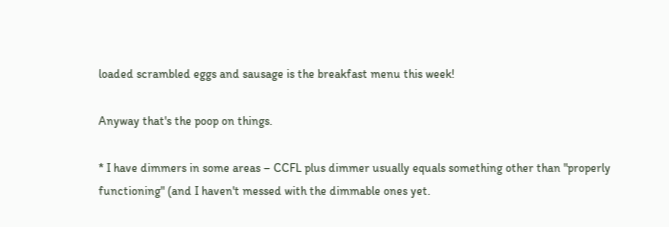loaded scrambled eggs and sausage is the breakfast menu this week!

Anyway that's the poop on things.

* I have dimmers in some areas – CCFL plus dimmer usually equals something other than "properly functioning" (and I haven't messed with the dimmable ones yet.